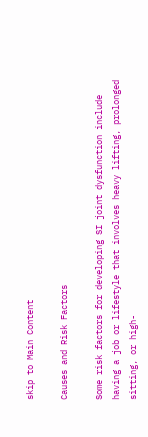skip to Main Content

Causes and Risk Factors

Some risk factors for developing SI joint dysfunction include having a job or lifestyle that involves heavy lifting, prolonged sitting, or high-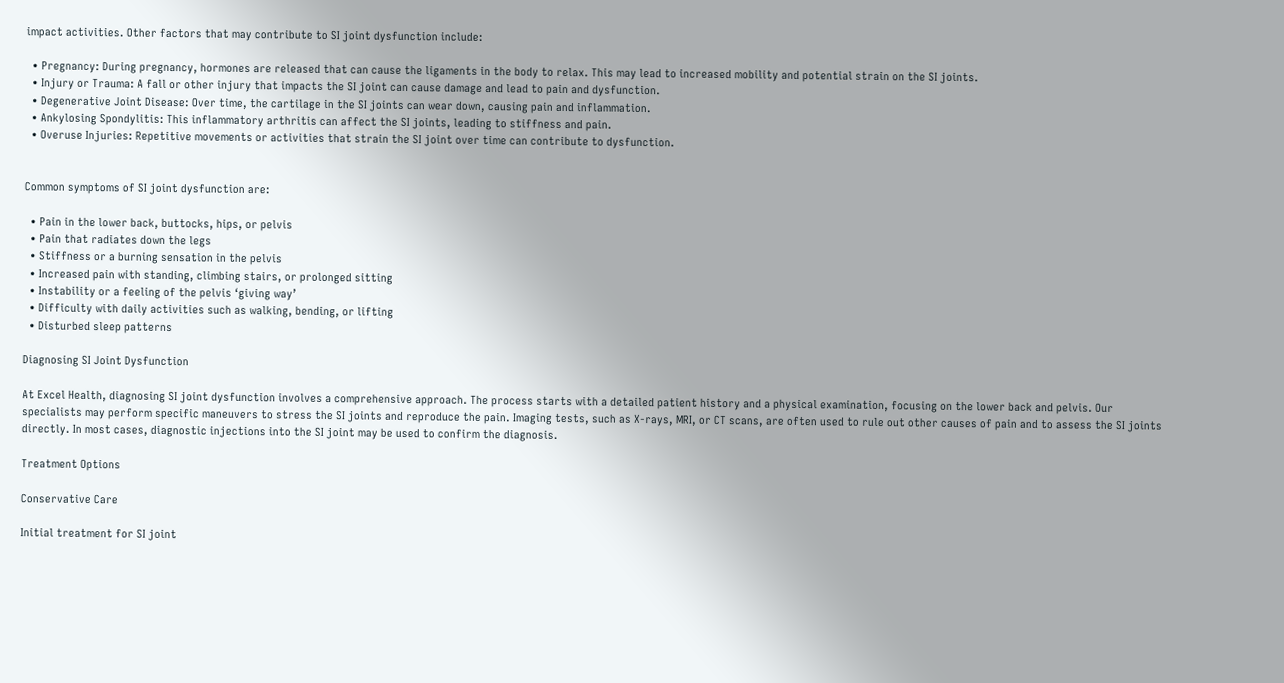impact activities. Other factors that may contribute to SI joint dysfunction include:

  • Pregnancy: During pregnancy, hormones are released that can cause the ligaments in the body to relax. This may lead to increased mobility and potential strain on the SI joints.
  • Injury or Trauma: A fall or other injury that impacts the SI joint can cause damage and lead to pain and dysfunction.
  • Degenerative Joint Disease: Over time, the cartilage in the SI joints can wear down, causing pain and inflammation.
  • Ankylosing Spondylitis: This inflammatory arthritis can affect the SI joints, leading to stiffness and pain.
  • Overuse Injuries: Repetitive movements or activities that strain the SI joint over time can contribute to dysfunction.


Common symptoms of SI joint dysfunction are:

  • Pain in the lower back, buttocks, hips, or pelvis
  • Pain that radiates down the legs
  • Stiffness or a burning sensation in the pelvis
  • Increased pain with standing, climbing stairs, or prolonged sitting
  • Instability or a feeling of the pelvis ‘giving way’
  • Difficulty with daily activities such as walking, bending, or lifting
  • Disturbed sleep patterns

Diagnosing SI Joint Dysfunction

At Excel Health, diagnosing SI joint dysfunction involves a comprehensive approach. The process starts with a detailed patient history and a physical examination, focusing on the lower back and pelvis. Our specialists may perform specific maneuvers to stress the SI joints and reproduce the pain. Imaging tests, such as X-rays, MRI, or CT scans, are often used to rule out other causes of pain and to assess the SI joints directly. In most cases, diagnostic injections into the SI joint may be used to confirm the diagnosis.

Treatment Options

Conservative Care

Initial treatment for SI joint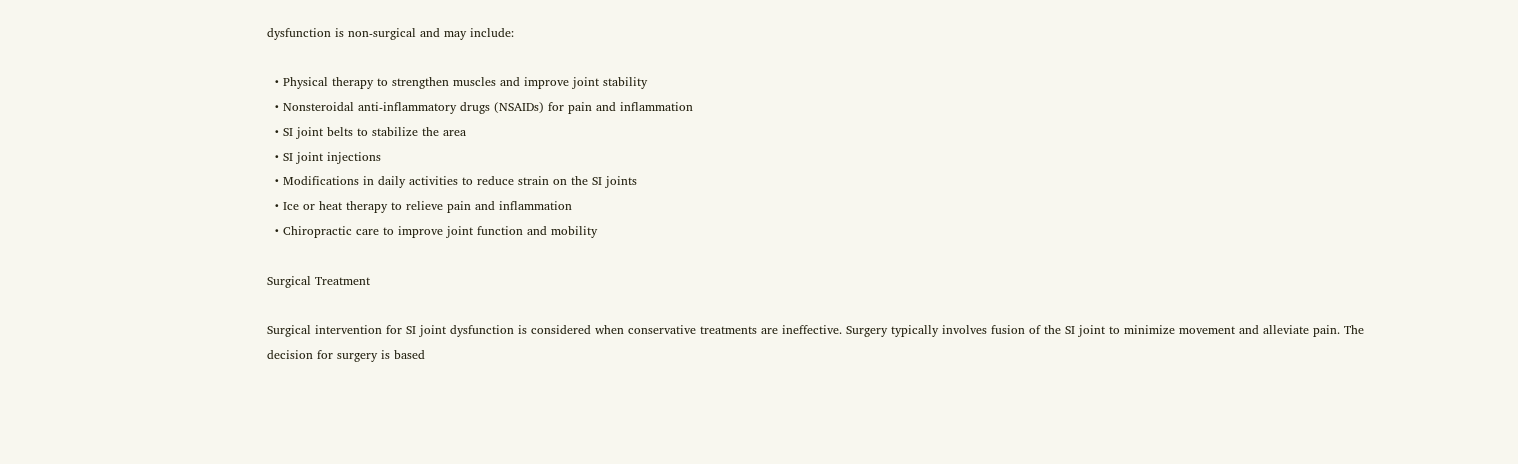dysfunction is non-surgical and may include:

  • Physical therapy to strengthen muscles and improve joint stability
  • Nonsteroidal anti-inflammatory drugs (NSAIDs) for pain and inflammation
  • SI joint belts to stabilize the area
  • SI joint injections
  • Modifications in daily activities to reduce strain on the SI joints
  • Ice or heat therapy to relieve pain and inflammation
  • Chiropractic care to improve joint function and mobility

Surgical Treatment

Surgical intervention for SI joint dysfunction is considered when conservative treatments are ineffective. Surgery typically involves fusion of the SI joint to minimize movement and alleviate pain. The decision for surgery is based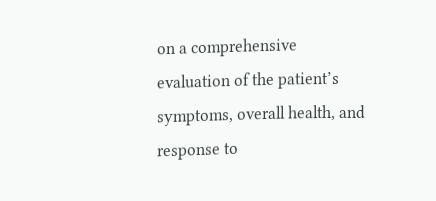on a comprehensive evaluation of the patient’s symptoms, overall health, and response to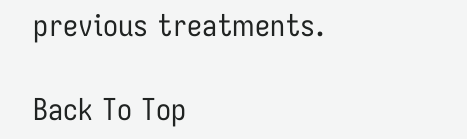previous treatments.

Back To Top